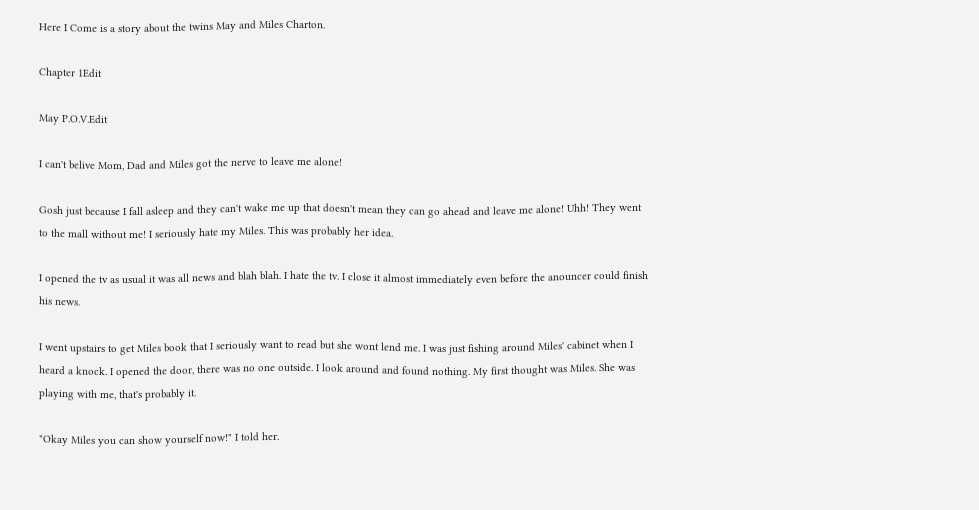Here I Come is a story about the twins May and Miles Charton.

Chapter 1Edit

May P.O.V.Edit

I can't belive Mom, Dad and Miles got the nerve to leave me alone!

Gosh just because I fall asleep and they can't wake me up that doesn't mean they can go ahead and leave me alone! Uhh! They went to the mall without me! I seriously hate my Miles. This was probably her idea.

I opened the tv as usual it was all news and blah blah. I hate the tv. I close it almost immediately even before the anouncer could finish his news.

I went upstairs to get Miles book that I seriously want to read but she wont lend me. I was just fishing around Miles' cabinet when I heard a knock. I opened the door, there was no one outside. I look around and found nothing. My first thought was Miles. She was playing with me, that's probably it.

"Okay Miles you can show yourself now!" I told her.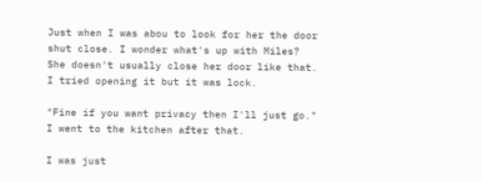Just when I was abou to look for her the door shut close. I wonder what's up with Miles? She doesn't usually close her door like that. I tried opening it but it was lock.

"Fine if you want privacy then I'll just go." I went to the kitchen after that.

I was just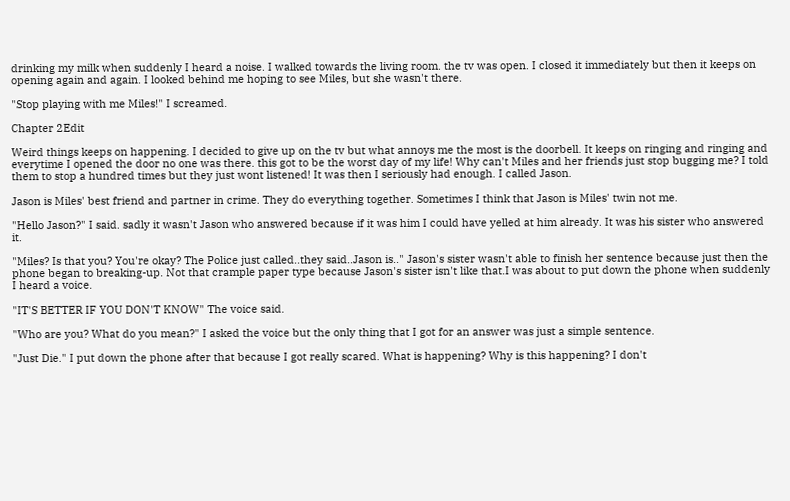drinking my milk when suddenly I heard a noise. I walked towards the living room. the tv was open. I closed it immediately but then it keeps on opening again and again. I looked behind me hoping to see Miles, but she wasn't there.

"Stop playing with me Miles!" I screamed.

Chapter 2Edit

Weird things keeps on happening. I decided to give up on the tv but what annoys me the most is the doorbell. It keeps on ringing and ringing and everytime I opened the door no one was there. this got to be the worst day of my life! Why can't Miles and her friends just stop bugging me? I told them to stop a hundred times but they just wont listened! It was then I seriously had enough. I called Jason.

Jason is Miles' best friend and partner in crime. They do everything together. Sometimes I think that Jason is Miles' twin not me.

"Hello Jason?" I said. sadly it wasn't Jason who answered because if it was him I could have yelled at him already. It was his sister who answered it.

"Miles? Is that you? You're okay? The Police just called..they said..Jason is.." Jason's sister wasn't able to finish her sentence because just then the phone began to breaking-up. Not that crample paper type because Jason's sister isn't like that.I was about to put down the phone when suddenly I heard a voice.

"IT'S BETTER IF YOU DON'T KNOW" The voice said.

"Who are you? What do you mean?" I asked the voice but the only thing that I got for an answer was just a simple sentence.

"Just Die." I put down the phone after that because I got really scared. What is happening? Why is this happening? I don't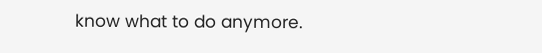know what to do anymore.